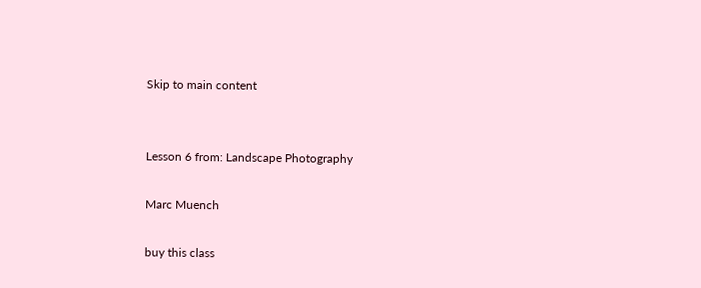Skip to main content


Lesson 6 from: Landscape Photography

Marc Muench

buy this class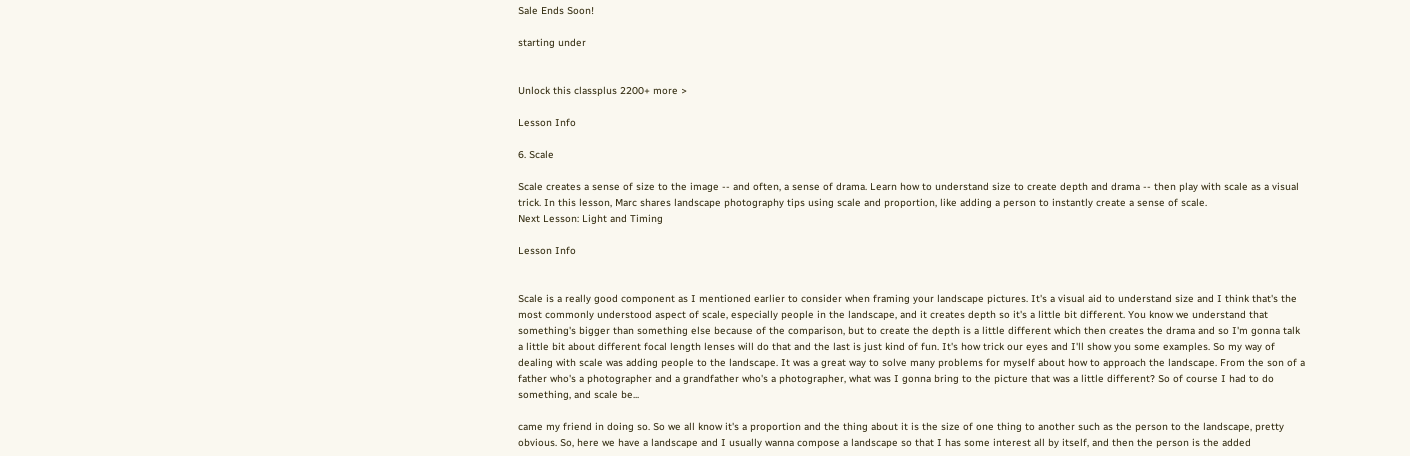Sale Ends Soon!

starting under


Unlock this classplus 2200+ more >

Lesson Info

6. Scale

Scale creates a sense of size to the image -- and often, a sense of drama. Learn how to understand size to create depth and drama -- then play with scale as a visual trick. In this lesson, Marc shares landscape photography tips using scale and proportion, like adding a person to instantly create a sense of scale.
Next Lesson: Light and Timing

Lesson Info


Scale is a really good component as I mentioned earlier to consider when framing your landscape pictures. It's a visual aid to understand size and I think that's the most commonly understood aspect of scale, especially people in the landscape, and it creates depth so it's a little bit different. You know we understand that something's bigger than something else because of the comparison, but to create the depth is a little different which then creates the drama and so I'm gonna talk a little bit about different focal length lenses will do that and the last is just kind of fun. It's how trick our eyes and I'll show you some examples. So my way of dealing with scale was adding people to the landscape. It was a great way to solve many problems for myself about how to approach the landscape. From the son of a father who's a photographer and a grandfather who's a photographer, what was I gonna bring to the picture that was a little different? So of course I had to do something, and scale be...

came my friend in doing so. So we all know it's a proportion and the thing about it is the size of one thing to another such as the person to the landscape, pretty obvious. So, here we have a landscape and I usually wanna compose a landscape so that I has some interest all by itself, and then the person is the added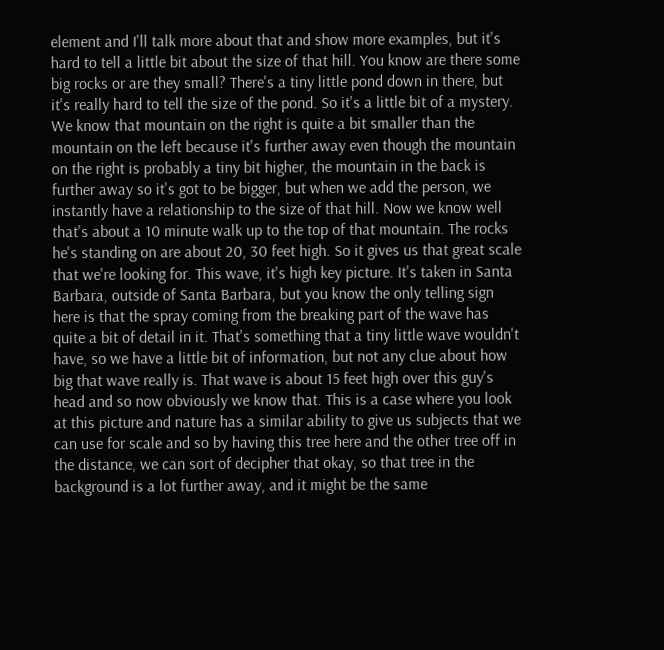element and I'll talk more about that and show more examples, but it's hard to tell a little bit about the size of that hill. You know are there some big rocks or are they small? There's a tiny little pond down in there, but it's really hard to tell the size of the pond. So it's a little bit of a mystery. We know that mountain on the right is quite a bit smaller than the mountain on the left because it's further away even though the mountain on the right is probably a tiny bit higher, the mountain in the back is further away so it's got to be bigger, but when we add the person, we instantly have a relationship to the size of that hill. Now we know well that's about a 10 minute walk up to the top of that mountain. The rocks he's standing on are about 20, 30 feet high. So it gives us that great scale that we're looking for. This wave, it's high key picture. It's taken in Santa Barbara, outside of Santa Barbara, but you know the only telling sign here is that the spray coming from the breaking part of the wave has quite a bit of detail in it. That's something that a tiny little wave wouldn't have, so we have a little bit of information, but not any clue about how big that wave really is. That wave is about 15 feet high over this guy's head and so now obviously we know that. This is a case where you look at this picture and nature has a similar ability to give us subjects that we can use for scale and so by having this tree here and the other tree off in the distance, we can sort of decipher that okay, so that tree in the background is a lot further away, and it might be the same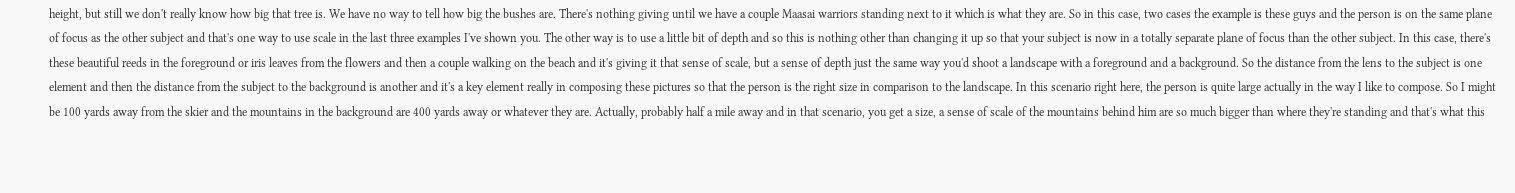height, but still we don't really know how big that tree is. We have no way to tell how big the bushes are. There's nothing giving until we have a couple Maasai warriors standing next to it which is what they are. So in this case, two cases the example is these guys and the person is on the same plane of focus as the other subject and that's one way to use scale in the last three examples I've shown you. The other way is to use a little bit of depth and so this is nothing other than changing it up so that your subject is now in a totally separate plane of focus than the other subject. In this case, there's these beautiful reeds in the foreground or iris leaves from the flowers and then a couple walking on the beach and it's giving it that sense of scale, but a sense of depth just the same way you'd shoot a landscape with a foreground and a background. So the distance from the lens to the subject is one element and then the distance from the subject to the background is another and it's a key element really in composing these pictures so that the person is the right size in comparison to the landscape. In this scenario right here, the person is quite large actually in the way I like to compose. So I might be 100 yards away from the skier and the mountains in the background are 400 yards away or whatever they are. Actually, probably half a mile away and in that scenario, you get a size, a sense of scale of the mountains behind him are so much bigger than where they're standing and that's what this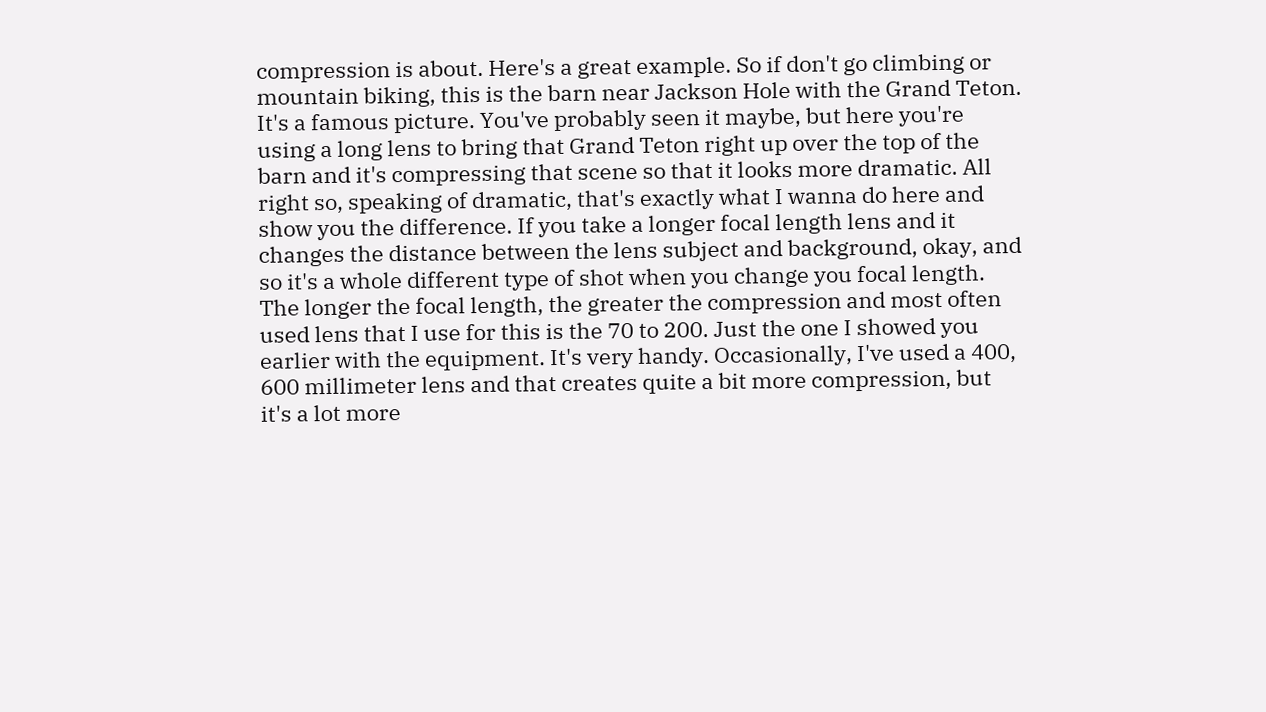compression is about. Here's a great example. So if don't go climbing or mountain biking, this is the barn near Jackson Hole with the Grand Teton. It's a famous picture. You've probably seen it maybe, but here you're using a long lens to bring that Grand Teton right up over the top of the barn and it's compressing that scene so that it looks more dramatic. All right so, speaking of dramatic, that's exactly what I wanna do here and show you the difference. If you take a longer focal length lens and it changes the distance between the lens subject and background, okay, and so it's a whole different type of shot when you change you focal length. The longer the focal length, the greater the compression and most often used lens that I use for this is the 70 to 200. Just the one I showed you earlier with the equipment. It's very handy. Occasionally, I've used a 400, 600 millimeter lens and that creates quite a bit more compression, but it's a lot more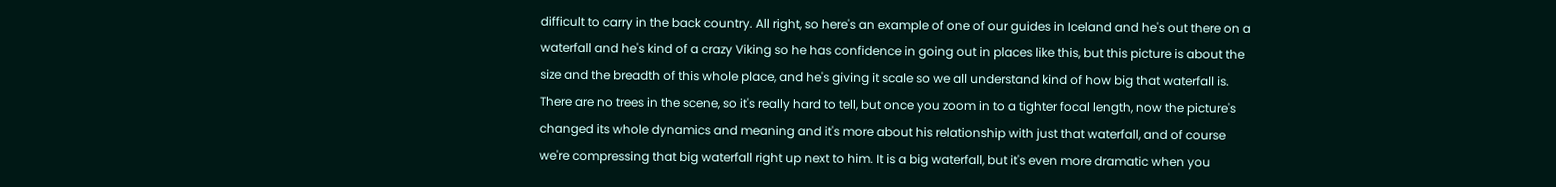difficult to carry in the back country. All right, so here's an example of one of our guides in Iceland and he's out there on a waterfall and he's kind of a crazy Viking so he has confidence in going out in places like this, but this picture is about the size and the breadth of this whole place, and he's giving it scale so we all understand kind of how big that waterfall is. There are no trees in the scene, so it's really hard to tell, but once you zoom in to a tighter focal length, now the picture's changed its whole dynamics and meaning and it's more about his relationship with just that waterfall, and of course we're compressing that big waterfall right up next to him. It is a big waterfall, but it's even more dramatic when you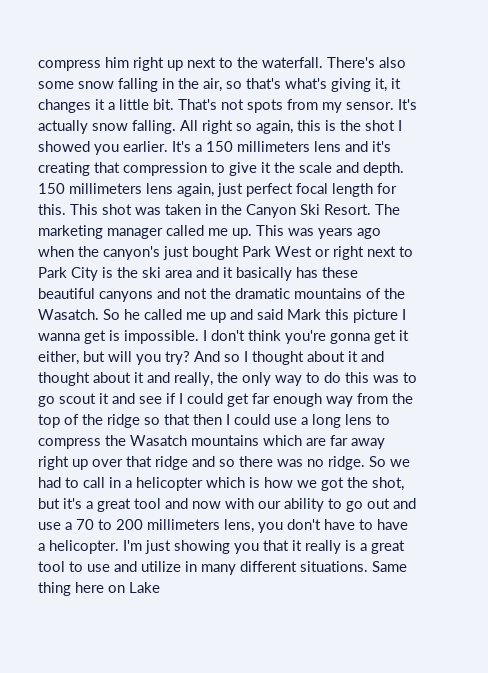compress him right up next to the waterfall. There's also some snow falling in the air, so that's what's giving it, it changes it a little bit. That's not spots from my sensor. It's actually snow falling. All right so again, this is the shot I showed you earlier. It's a 150 millimeters lens and it's creating that compression to give it the scale and depth. 150 millimeters lens again, just perfect focal length for this. This shot was taken in the Canyon Ski Resort. The marketing manager called me up. This was years ago when the canyon's just bought Park West or right next to Park City is the ski area and it basically has these beautiful canyons and not the dramatic mountains of the Wasatch. So he called me up and said Mark this picture I wanna get is impossible. I don't think you're gonna get it either, but will you try? And so I thought about it and thought about it and really, the only way to do this was to go scout it and see if I could get far enough way from the top of the ridge so that then I could use a long lens to compress the Wasatch mountains which are far away right up over that ridge and so there was no ridge. So we had to call in a helicopter which is how we got the shot, but it's a great tool and now with our ability to go out and use a 70 to 200 millimeters lens, you don't have to have a helicopter. I'm just showing you that it really is a great tool to use and utilize in many different situations. Same thing here on Lake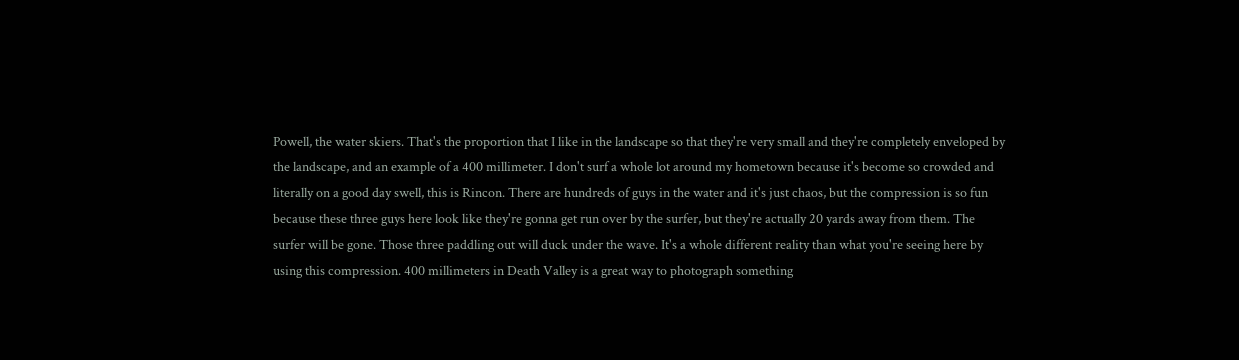Powell, the water skiers. That's the proportion that I like in the landscape so that they're very small and they're completely enveloped by the landscape, and an example of a 400 millimeter. I don't surf a whole lot around my hometown because it's become so crowded and literally on a good day swell, this is Rincon. There are hundreds of guys in the water and it's just chaos, but the compression is so fun because these three guys here look like they're gonna get run over by the surfer, but they're actually 20 yards away from them. The surfer will be gone. Those three paddling out will duck under the wave. It's a whole different reality than what you're seeing here by using this compression. 400 millimeters in Death Valley is a great way to photograph something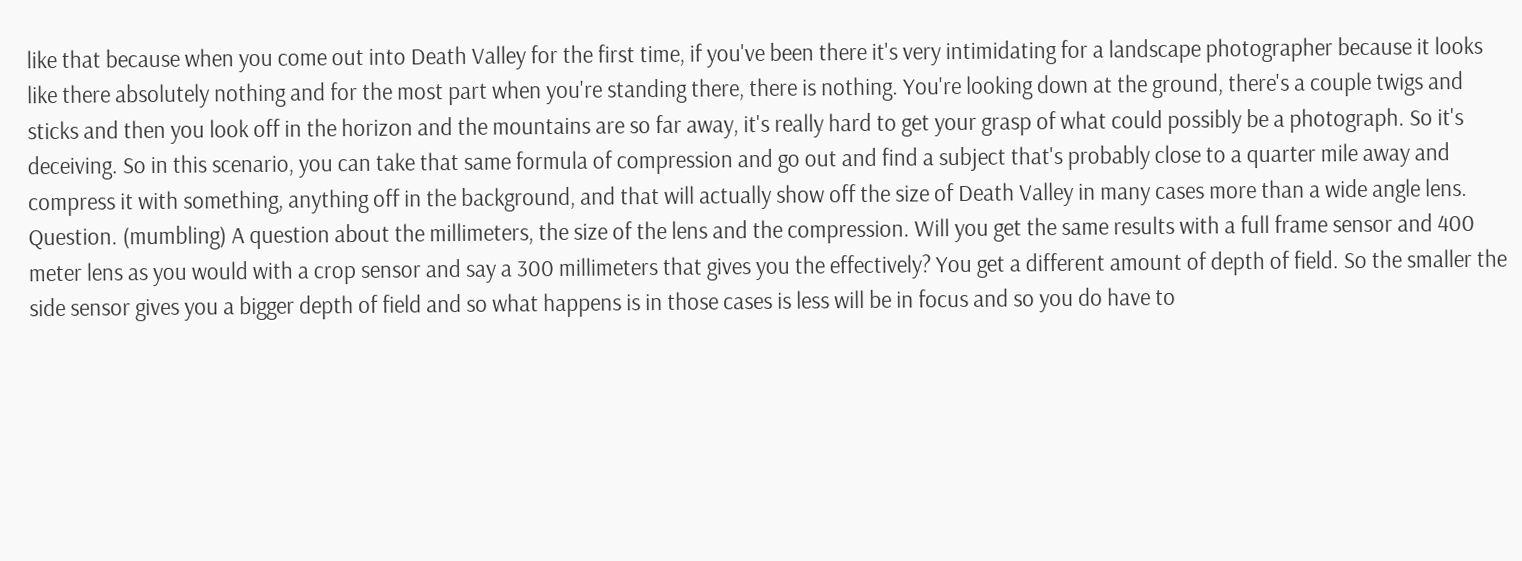like that because when you come out into Death Valley for the first time, if you've been there it's very intimidating for a landscape photographer because it looks like there absolutely nothing and for the most part when you're standing there, there is nothing. You're looking down at the ground, there's a couple twigs and sticks and then you look off in the horizon and the mountains are so far away, it's really hard to get your grasp of what could possibly be a photograph. So it's deceiving. So in this scenario, you can take that same formula of compression and go out and find a subject that's probably close to a quarter mile away and compress it with something, anything off in the background, and that will actually show off the size of Death Valley in many cases more than a wide angle lens. Question. (mumbling) A question about the millimeters, the size of the lens and the compression. Will you get the same results with a full frame sensor and 400 meter lens as you would with a crop sensor and say a 300 millimeters that gives you the effectively? You get a different amount of depth of field. So the smaller the side sensor gives you a bigger depth of field and so what happens is in those cases is less will be in focus and so you do have to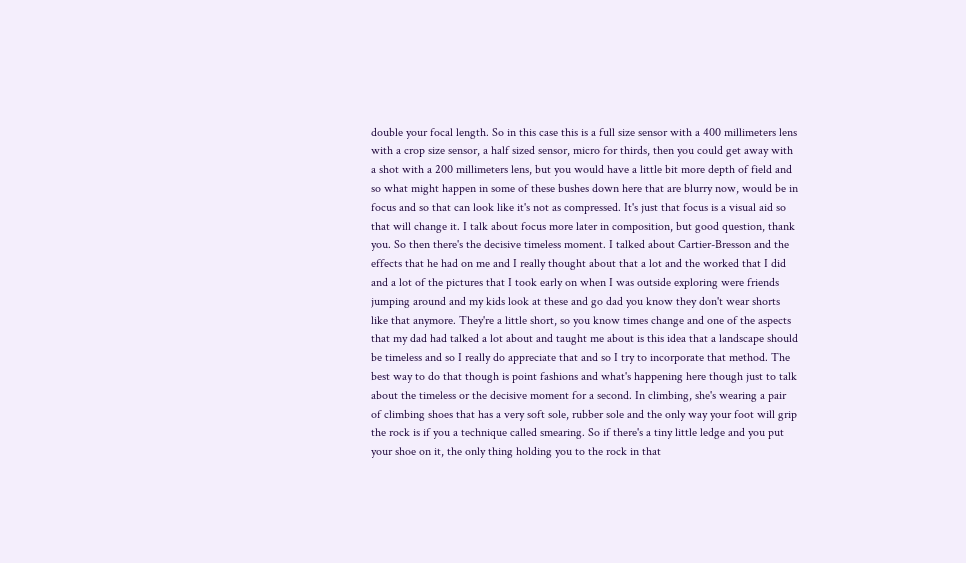double your focal length. So in this case this is a full size sensor with a 400 millimeters lens with a crop size sensor, a half sized sensor, micro for thirds, then you could get away with a shot with a 200 millimeters lens, but you would have a little bit more depth of field and so what might happen in some of these bushes down here that are blurry now, would be in focus and so that can look like it's not as compressed. It's just that focus is a visual aid so that will change it. I talk about focus more later in composition, but good question, thank you. So then there's the decisive timeless moment. I talked about Cartier-Bresson and the effects that he had on me and I really thought about that a lot and the worked that I did and a lot of the pictures that I took early on when I was outside exploring were friends jumping around and my kids look at these and go dad you know they don't wear shorts like that anymore. They're a little short, so you know times change and one of the aspects that my dad had talked a lot about and taught me about is this idea that a landscape should be timeless and so I really do appreciate that and so I try to incorporate that method. The best way to do that though is point fashions and what's happening here though just to talk about the timeless or the decisive moment for a second. In climbing, she's wearing a pair of climbing shoes that has a very soft sole, rubber sole and the only way your foot will grip the rock is if you a technique called smearing. So if there's a tiny little ledge and you put your shoe on it, the only thing holding you to the rock in that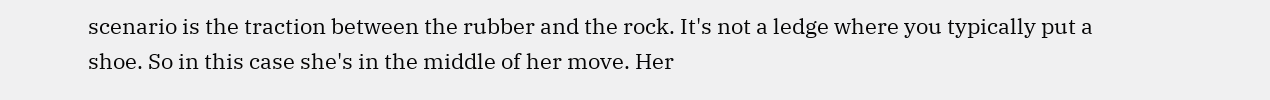scenario is the traction between the rubber and the rock. It's not a ledge where you typically put a shoe. So in this case she's in the middle of her move. Her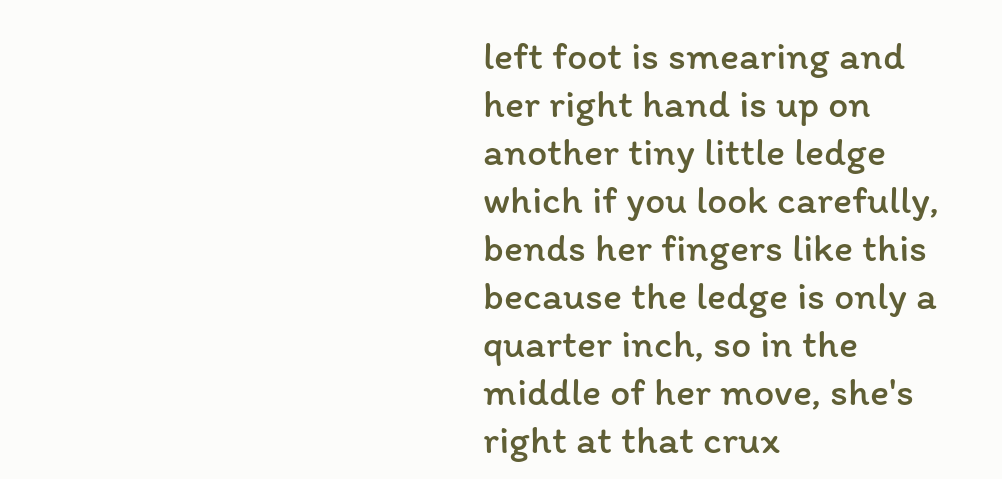left foot is smearing and her right hand is up on another tiny little ledge which if you look carefully, bends her fingers like this because the ledge is only a quarter inch, so in the middle of her move, she's right at that crux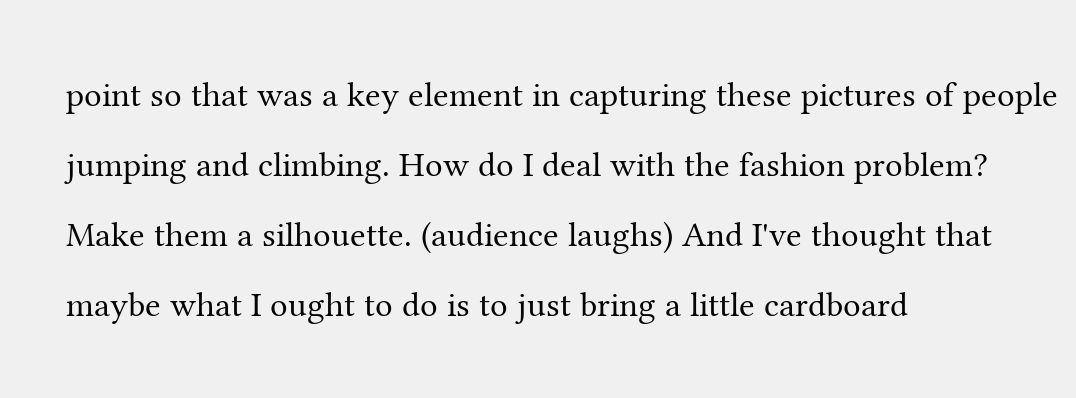point so that was a key element in capturing these pictures of people jumping and climbing. How do I deal with the fashion problem? Make them a silhouette. (audience laughs) And I've thought that maybe what I ought to do is to just bring a little cardboard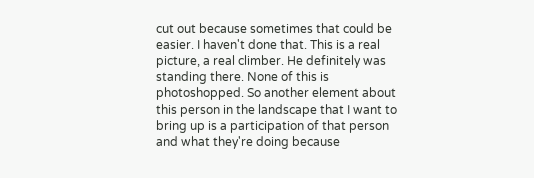cut out because sometimes that could be easier. I haven't done that. This is a real picture, a real climber. He definitely was standing there. None of this is photoshopped. So another element about this person in the landscape that I want to bring up is a participation of that person and what they're doing because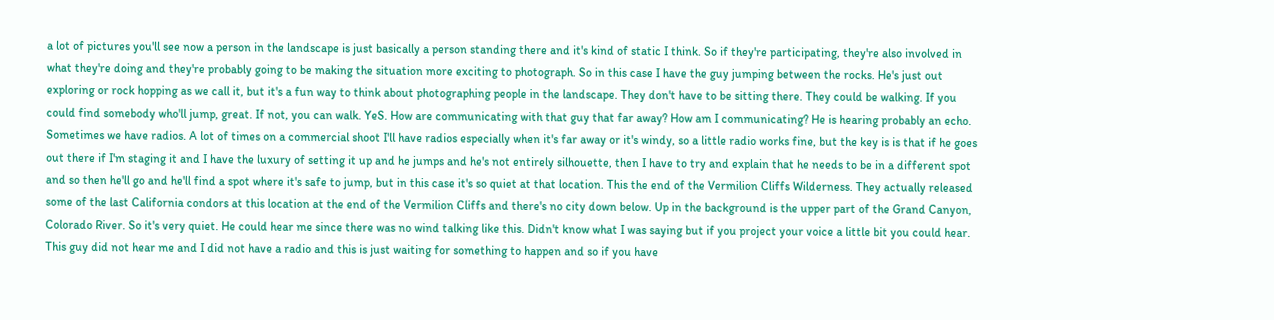a lot of pictures you'll see now a person in the landscape is just basically a person standing there and it's kind of static I think. So if they're participating, they're also involved in what they're doing and they're probably going to be making the situation more exciting to photograph. So in this case I have the guy jumping between the rocks. He's just out exploring or rock hopping as we call it, but it's a fun way to think about photographing people in the landscape. They don't have to be sitting there. They could be walking. If you could find somebody who'll jump, great. If not, you can walk. YeS. How are communicating with that guy that far away? How am I communicating? He is hearing probably an echo. Sometimes we have radios. A lot of times on a commercial shoot I'll have radios especially when it's far away or it's windy, so a little radio works fine, but the key is is that if he goes out there if I'm staging it and I have the luxury of setting it up and he jumps and he's not entirely silhouette, then I have to try and explain that he needs to be in a different spot and so then he'll go and he'll find a spot where it's safe to jump, but in this case it's so quiet at that location. This the end of the Vermilion Cliffs Wilderness. They actually released some of the last California condors at this location at the end of the Vermilion Cliffs and there's no city down below. Up in the background is the upper part of the Grand Canyon, Colorado River. So it's very quiet. He could hear me since there was no wind talking like this. Didn't know what I was saying but if you project your voice a little bit you could hear. This guy did not hear me and I did not have a radio and this is just waiting for something to happen and so if you have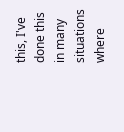this, I've done this in many situations where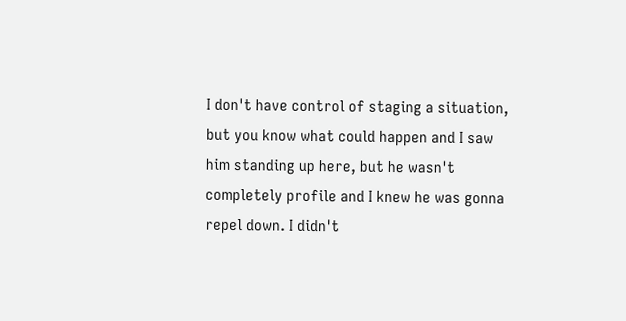I don't have control of staging a situation, but you know what could happen and I saw him standing up here, but he wasn't completely profile and I knew he was gonna repel down. I didn't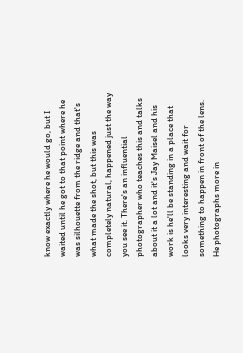know exactly where he would go, but I waited until he got to that point where he was silhouette from the ridge and that's what made the shot, but this was completely natural, happened just the way you see it. There's an influential photographer who teaches this and talks about it a lot and it's Jay Maisel and his work is he'll be standing in a place that looks very interesting and wait for something to happen in front of the lens. He photographs more in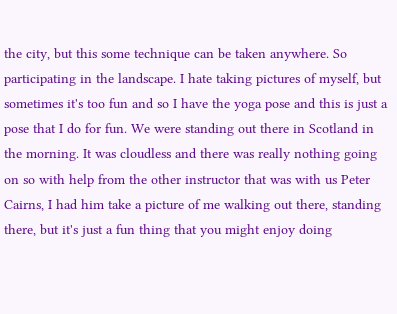the city, but this some technique can be taken anywhere. So participating in the landscape. I hate taking pictures of myself, but sometimes it's too fun and so I have the yoga pose and this is just a pose that I do for fun. We were standing out there in Scotland in the morning. It was cloudless and there was really nothing going on so with help from the other instructor that was with us Peter Cairns, I had him take a picture of me walking out there, standing there, but it's just a fun thing that you might enjoy doing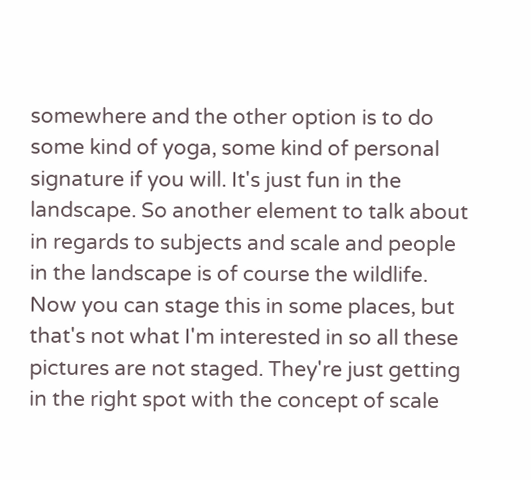somewhere and the other option is to do some kind of yoga, some kind of personal signature if you will. It's just fun in the landscape. So another element to talk about in regards to subjects and scale and people in the landscape is of course the wildlife. Now you can stage this in some places, but that's not what I'm interested in so all these pictures are not staged. They're just getting in the right spot with the concept of scale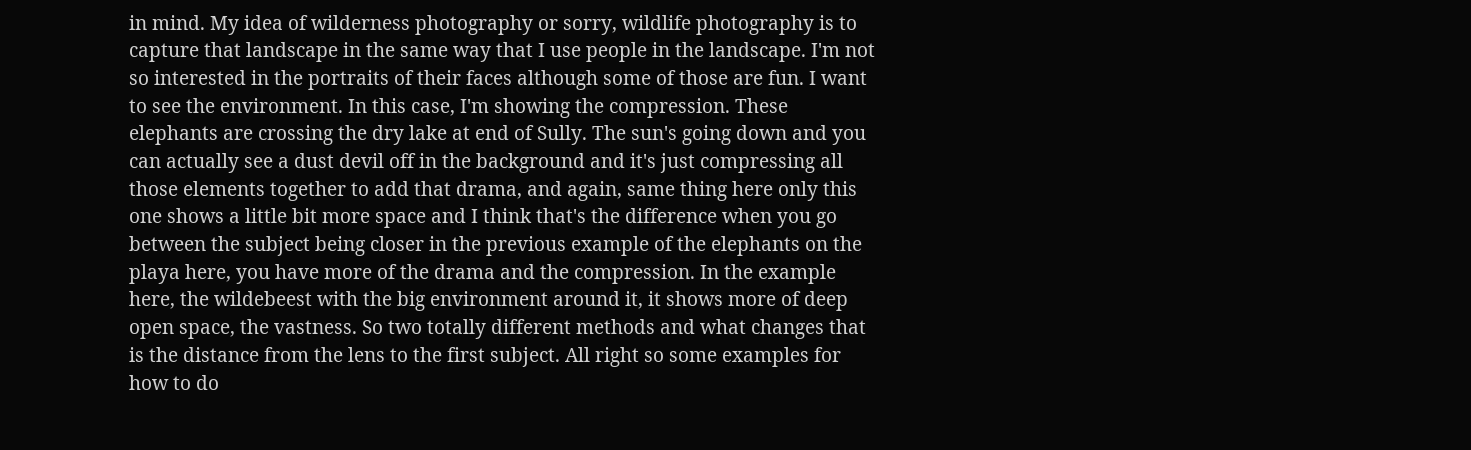in mind. My idea of wilderness photography or sorry, wildlife photography is to capture that landscape in the same way that I use people in the landscape. I'm not so interested in the portraits of their faces although some of those are fun. I want to see the environment. In this case, I'm showing the compression. These elephants are crossing the dry lake at end of Sully. The sun's going down and you can actually see a dust devil off in the background and it's just compressing all those elements together to add that drama, and again, same thing here only this one shows a little bit more space and I think that's the difference when you go between the subject being closer in the previous example of the elephants on the playa here, you have more of the drama and the compression. In the example here, the wildebeest with the big environment around it, it shows more of deep open space, the vastness. So two totally different methods and what changes that is the distance from the lens to the first subject. All right so some examples for how to do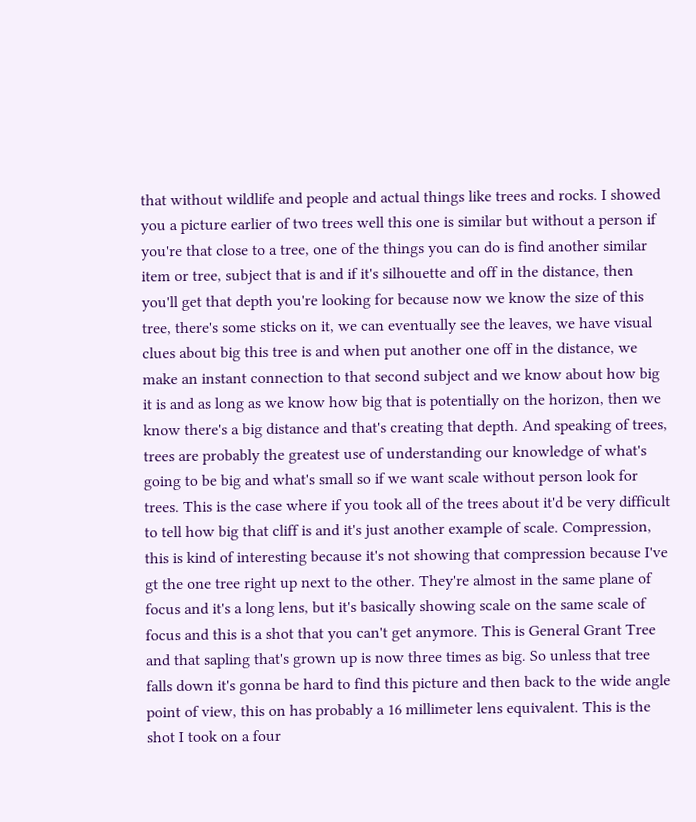that without wildlife and people and actual things like trees and rocks. I showed you a picture earlier of two trees well this one is similar but without a person if you're that close to a tree, one of the things you can do is find another similar item or tree, subject that is and if it's silhouette and off in the distance, then you'll get that depth you're looking for because now we know the size of this tree, there's some sticks on it, we can eventually see the leaves, we have visual clues about big this tree is and when put another one off in the distance, we make an instant connection to that second subject and we know about how big it is and as long as we know how big that is potentially on the horizon, then we know there's a big distance and that's creating that depth. And speaking of trees, trees are probably the greatest use of understanding our knowledge of what's going to be big and what's small so if we want scale without person look for trees. This is the case where if you took all of the trees about it'd be very difficult to tell how big that cliff is and it's just another example of scale. Compression, this is kind of interesting because it's not showing that compression because I've gt the one tree right up next to the other. They're almost in the same plane of focus and it's a long lens, but it's basically showing scale on the same scale of focus and this is a shot that you can't get anymore. This is General Grant Tree and that sapling that's grown up is now three times as big. So unless that tree falls down it's gonna be hard to find this picture and then back to the wide angle point of view, this on has probably a 16 millimeter lens equivalent. This is the shot I took on a four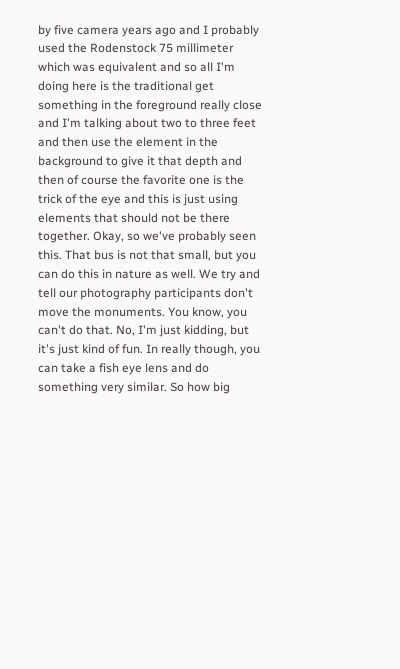by five camera years ago and I probably used the Rodenstock 75 millimeter which was equivalent and so all I'm doing here is the traditional get something in the foreground really close and I'm talking about two to three feet and then use the element in the background to give it that depth and then of course the favorite one is the trick of the eye and this is just using elements that should not be there together. Okay, so we've probably seen this. That bus is not that small, but you can do this in nature as well. We try and tell our photography participants don't move the monuments. You know, you can't do that. No, I'm just kidding, but it's just kind of fun. In really though, you can take a fish eye lens and do something very similar. So how big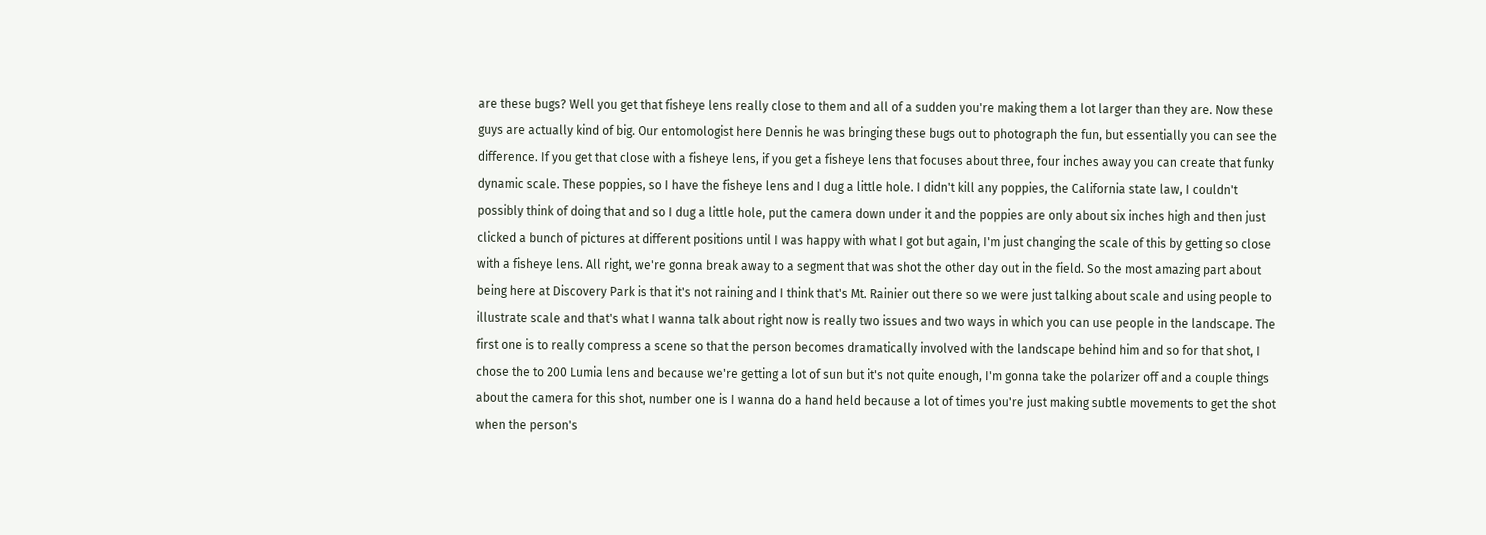are these bugs? Well you get that fisheye lens really close to them and all of a sudden you're making them a lot larger than they are. Now these guys are actually kind of big. Our entomologist here Dennis he was bringing these bugs out to photograph the fun, but essentially you can see the difference. If you get that close with a fisheye lens, if you get a fisheye lens that focuses about three, four inches away you can create that funky dynamic scale. These poppies, so I have the fisheye lens and I dug a little hole. I didn't kill any poppies, the California state law, I couldn't possibly think of doing that and so I dug a little hole, put the camera down under it and the poppies are only about six inches high and then just clicked a bunch of pictures at different positions until I was happy with what I got but again, I'm just changing the scale of this by getting so close with a fisheye lens. All right, we're gonna break away to a segment that was shot the other day out in the field. So the most amazing part about being here at Discovery Park is that it's not raining and I think that's Mt. Rainier out there so we were just talking about scale and using people to illustrate scale and that's what I wanna talk about right now is really two issues and two ways in which you can use people in the landscape. The first one is to really compress a scene so that the person becomes dramatically involved with the landscape behind him and so for that shot, I chose the to 200 Lumia lens and because we're getting a lot of sun but it's not quite enough, I'm gonna take the polarizer off and a couple things about the camera for this shot, number one is I wanna do a hand held because a lot of times you're just making subtle movements to get the shot when the person's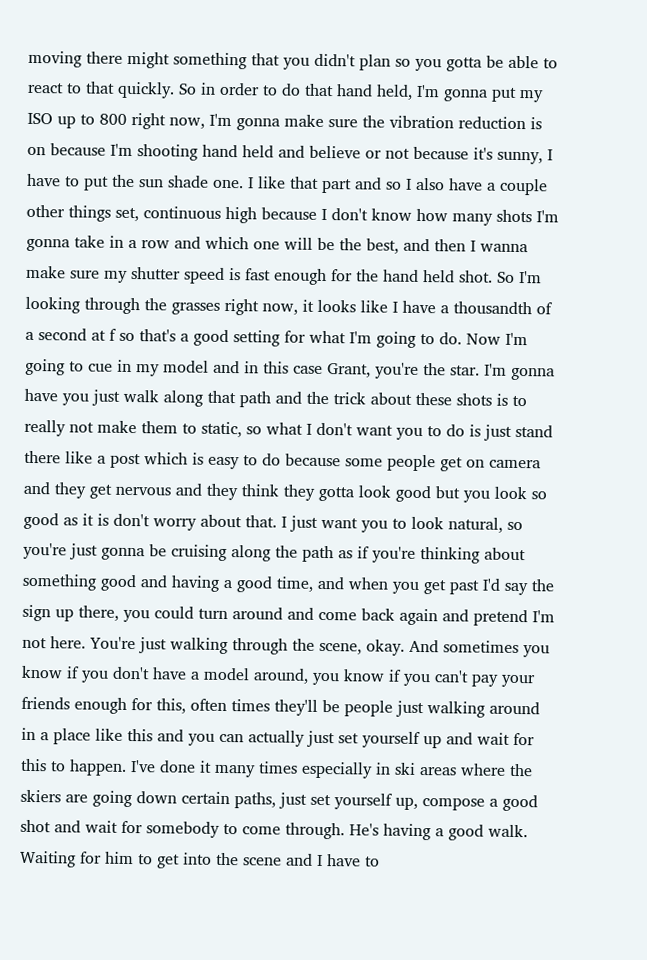moving there might something that you didn't plan so you gotta be able to react to that quickly. So in order to do that hand held, I'm gonna put my ISO up to 800 right now, I'm gonna make sure the vibration reduction is on because I'm shooting hand held and believe or not because it's sunny, I have to put the sun shade one. I like that part and so I also have a couple other things set, continuous high because I don't know how many shots I'm gonna take in a row and which one will be the best, and then I wanna make sure my shutter speed is fast enough for the hand held shot. So I'm looking through the grasses right now, it looks like I have a thousandth of a second at f so that's a good setting for what I'm going to do. Now I'm going to cue in my model and in this case Grant, you're the star. I'm gonna have you just walk along that path and the trick about these shots is to really not make them to static, so what I don't want you to do is just stand there like a post which is easy to do because some people get on camera and they get nervous and they think they gotta look good but you look so good as it is don't worry about that. I just want you to look natural, so you're just gonna be cruising along the path as if you're thinking about something good and having a good time, and when you get past I'd say the sign up there, you could turn around and come back again and pretend I'm not here. You're just walking through the scene, okay. And sometimes you know if you don't have a model around, you know if you can't pay your friends enough for this, often times they'll be people just walking around in a place like this and you can actually just set yourself up and wait for this to happen. I've done it many times especially in ski areas where the skiers are going down certain paths, just set yourself up, compose a good shot and wait for somebody to come through. He's having a good walk. Waiting for him to get into the scene and I have to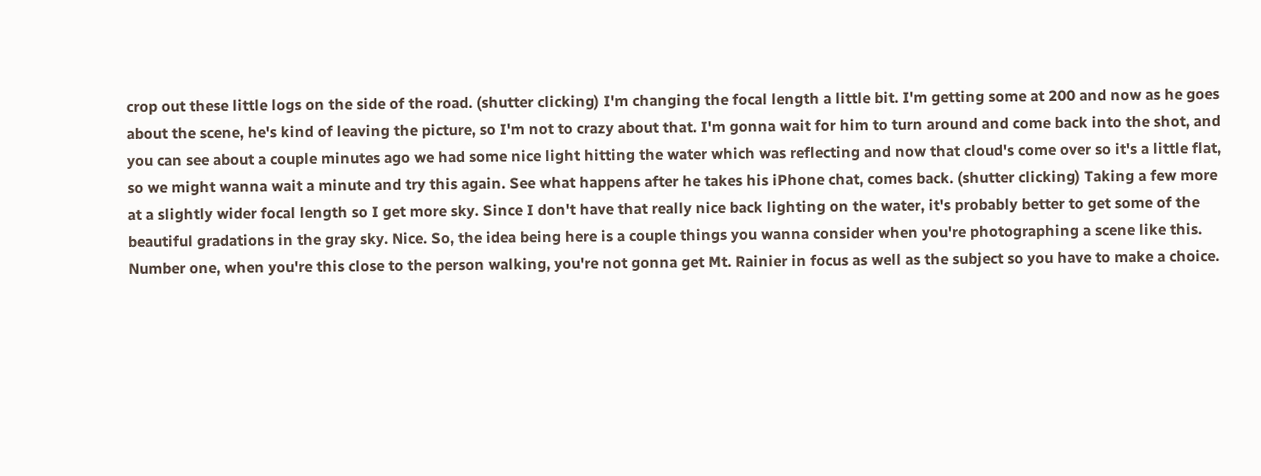crop out these little logs on the side of the road. (shutter clicking) I'm changing the focal length a little bit. I'm getting some at 200 and now as he goes about the scene, he's kind of leaving the picture, so I'm not to crazy about that. I'm gonna wait for him to turn around and come back into the shot, and you can see about a couple minutes ago we had some nice light hitting the water which was reflecting and now that cloud's come over so it's a little flat, so we might wanna wait a minute and try this again. See what happens after he takes his iPhone chat, comes back. (shutter clicking) Taking a few more at a slightly wider focal length so I get more sky. Since I don't have that really nice back lighting on the water, it's probably better to get some of the beautiful gradations in the gray sky. Nice. So, the idea being here is a couple things you wanna consider when you're photographing a scene like this. Number one, when you're this close to the person walking, you're not gonna get Mt. Rainier in focus as well as the subject so you have to make a choice.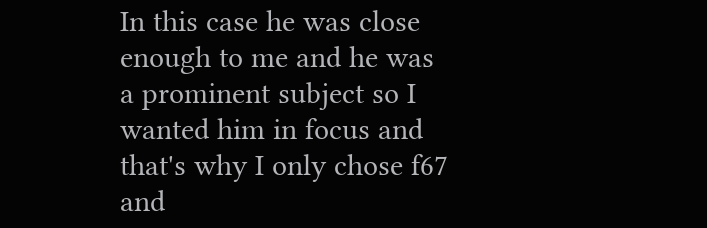In this case he was close enough to me and he was a prominent subject so I wanted him in focus and that's why I only chose f67 and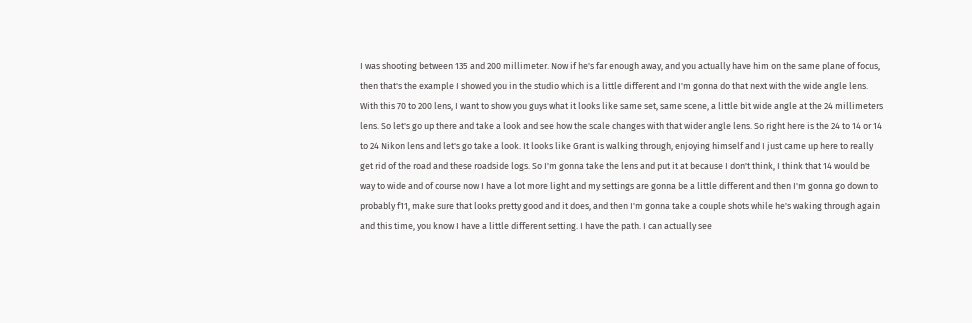I was shooting between 135 and 200 millimeter. Now if he's far enough away, and you actually have him on the same plane of focus, then that's the example I showed you in the studio which is a little different and I'm gonna do that next with the wide angle lens. With this 70 to 200 lens, I want to show you guys what it looks like same set, same scene, a little bit wide angle at the 24 millimeters lens. So let's go up there and take a look and see how the scale changes with that wider angle lens. So right here is the 24 to 14 or 14 to 24 Nikon lens and let's go take a look. It looks like Grant is walking through, enjoying himself and I just came up here to really get rid of the road and these roadside logs. So I'm gonna take the lens and put it at because I don't think, I think that 14 would be way to wide and of course now I have a lot more light and my settings are gonna be a little different and then I'm gonna go down to probably f11, make sure that looks pretty good and it does, and then I'm gonna take a couple shots while he's waking through again and this time, you know I have a little different setting. I have the path. I can actually see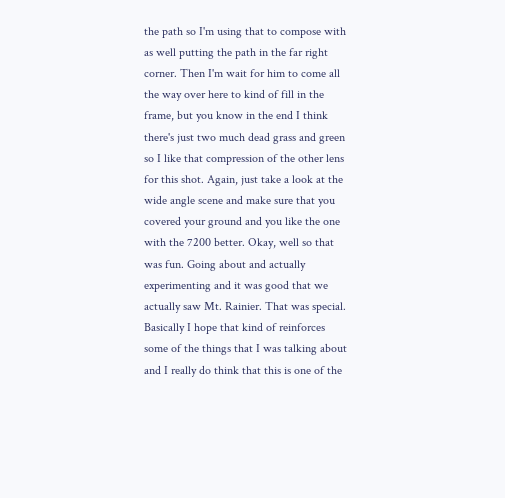the path so I'm using that to compose with as well putting the path in the far right corner. Then I'm wait for him to come all the way over here to kind of fill in the frame, but you know in the end I think there's just two much dead grass and green so I like that compression of the other lens for this shot. Again, just take a look at the wide angle scene and make sure that you covered your ground and you like the one with the 7200 better. Okay, well so that was fun. Going about and actually experimenting and it was good that we actually saw Mt. Rainier. That was special. Basically I hope that kind of reinforces some of the things that I was talking about and I really do think that this is one of the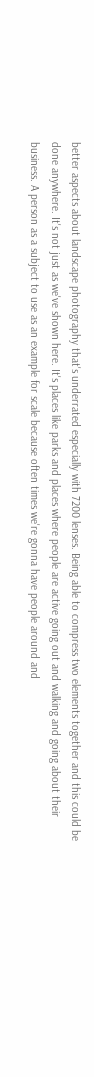better aspects about landscape photography that's underrated especially with 7200 lenses. Being able to compress two elements together and this could be done anywhere. It's not just as we've shown here. It's places like parks and places where people are active going out and walking and going about their business. A person as a subject to use as an example for scale because often times we're gonna have people around and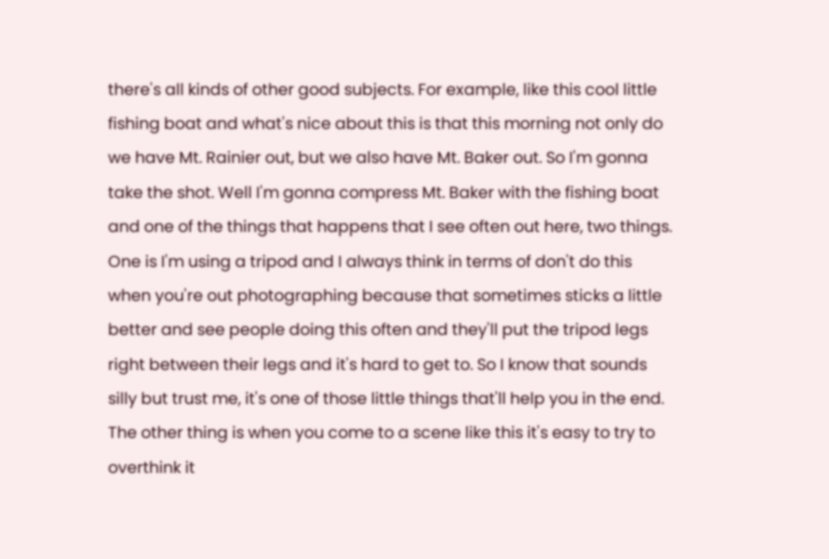there's all kinds of other good subjects. For example, like this cool little fishing boat and what's nice about this is that this morning not only do we have Mt. Rainier out, but we also have Mt. Baker out. So I'm gonna take the shot. Well I'm gonna compress Mt. Baker with the fishing boat and one of the things that happens that I see often out here, two things. One is I'm using a tripod and I always think in terms of don't do this when you're out photographing because that sometimes sticks a little better and see people doing this often and they'll put the tripod legs right between their legs and it's hard to get to. So I know that sounds silly but trust me, it's one of those little things that'll help you in the end. The other thing is when you come to a scene like this it's easy to try to overthink it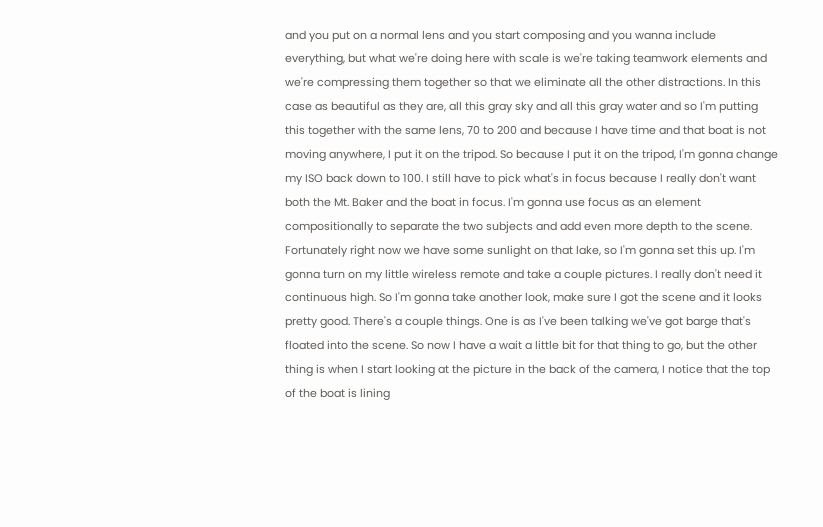and you put on a normal lens and you start composing and you wanna include everything, but what we're doing here with scale is we're taking teamwork elements and we're compressing them together so that we eliminate all the other distractions. In this case as beautiful as they are, all this gray sky and all this gray water and so I'm putting this together with the same lens, 70 to 200 and because I have time and that boat is not moving anywhere, I put it on the tripod. So because I put it on the tripod, I'm gonna change my ISO back down to 100. I still have to pick what's in focus because I really don't want both the Mt. Baker and the boat in focus. I'm gonna use focus as an element compositionally to separate the two subjects and add even more depth to the scene. Fortunately right now we have some sunlight on that lake, so I'm gonna set this up. I'm gonna turn on my little wireless remote and take a couple pictures. I really don't need it continuous high. So I'm gonna take another look, make sure I got the scene and it looks pretty good. There's a couple things. One is as I've been talking we've got barge that's floated into the scene. So now I have a wait a little bit for that thing to go, but the other thing is when I start looking at the picture in the back of the camera, I notice that the top of the boat is lining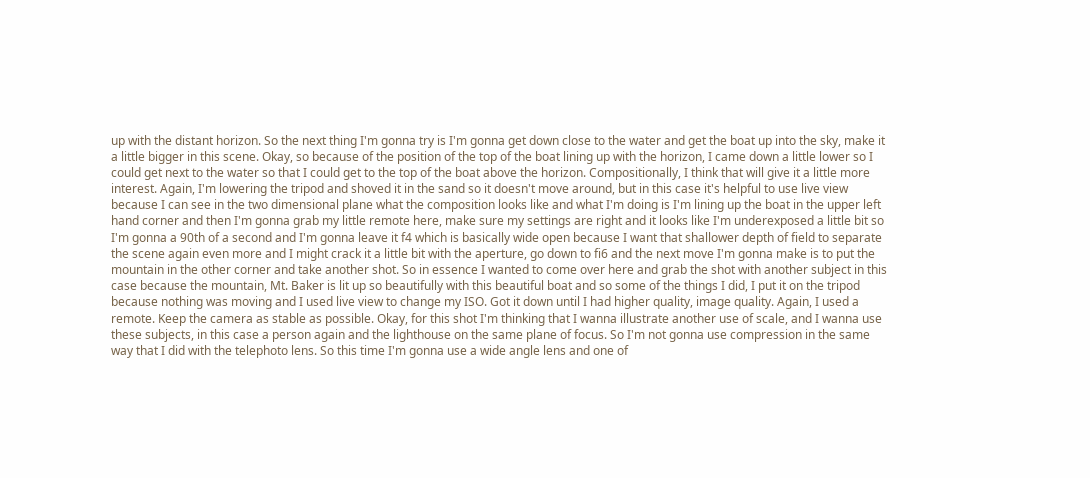up with the distant horizon. So the next thing I'm gonna try is I'm gonna get down close to the water and get the boat up into the sky, make it a little bigger in this scene. Okay, so because of the position of the top of the boat lining up with the horizon, I came down a little lower so I could get next to the water so that I could get to the top of the boat above the horizon. Compositionally, I think that will give it a little more interest. Again, I'm lowering the tripod and shoved it in the sand so it doesn't move around, but in this case it's helpful to use live view because I can see in the two dimensional plane what the composition looks like and what I'm doing is I'm lining up the boat in the upper left hand corner and then I'm gonna grab my little remote here, make sure my settings are right and it looks like I'm underexposed a little bit so I'm gonna a 90th of a second and I'm gonna leave it f4 which is basically wide open because I want that shallower depth of field to separate the scene again even more and I might crack it a little bit with the aperture, go down to fi6 and the next move I'm gonna make is to put the mountain in the other corner and take another shot. So in essence I wanted to come over here and grab the shot with another subject in this case because the mountain, Mt. Baker is lit up so beautifully with this beautiful boat and so some of the things I did, I put it on the tripod because nothing was moving and I used live view to change my ISO. Got it down until I had higher quality, image quality. Again, I used a remote. Keep the camera as stable as possible. Okay, for this shot I'm thinking that I wanna illustrate another use of scale, and I wanna use these subjects, in this case a person again and the lighthouse on the same plane of focus. So I'm not gonna use compression in the same way that I did with the telephoto lens. So this time I'm gonna use a wide angle lens and one of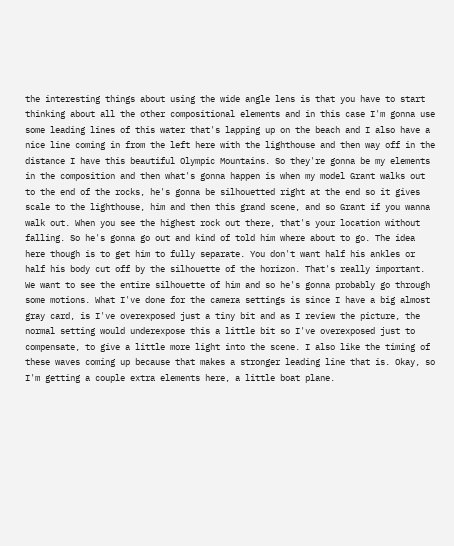the interesting things about using the wide angle lens is that you have to start thinking about all the other compositional elements and in this case I'm gonna use some leading lines of this water that's lapping up on the beach and I also have a nice line coming in from the left here with the lighthouse and then way off in the distance I have this beautiful Olympic Mountains. So they're gonna be my elements in the composition and then what's gonna happen is when my model Grant walks out to the end of the rocks, he's gonna be silhouetted right at the end so it gives scale to the lighthouse, him and then this grand scene, and so Grant if you wanna walk out. When you see the highest rock out there, that's your location without falling. So he's gonna go out and kind of told him where about to go. The idea here though is to get him to fully separate. You don't want half his ankles or half his body cut off by the silhouette of the horizon. That's really important. We want to see the entire silhouette of him and so he's gonna probably go through some motions. What I've done for the camera settings is since I have a big almost gray card, is I've overexposed just a tiny bit and as I review the picture, the normal setting would underexpose this a little bit so I've overexposed just to compensate, to give a little more light into the scene. I also like the timing of these waves coming up because that makes a stronger leading line that is. Okay, so I'm getting a couple extra elements here, a little boat plane.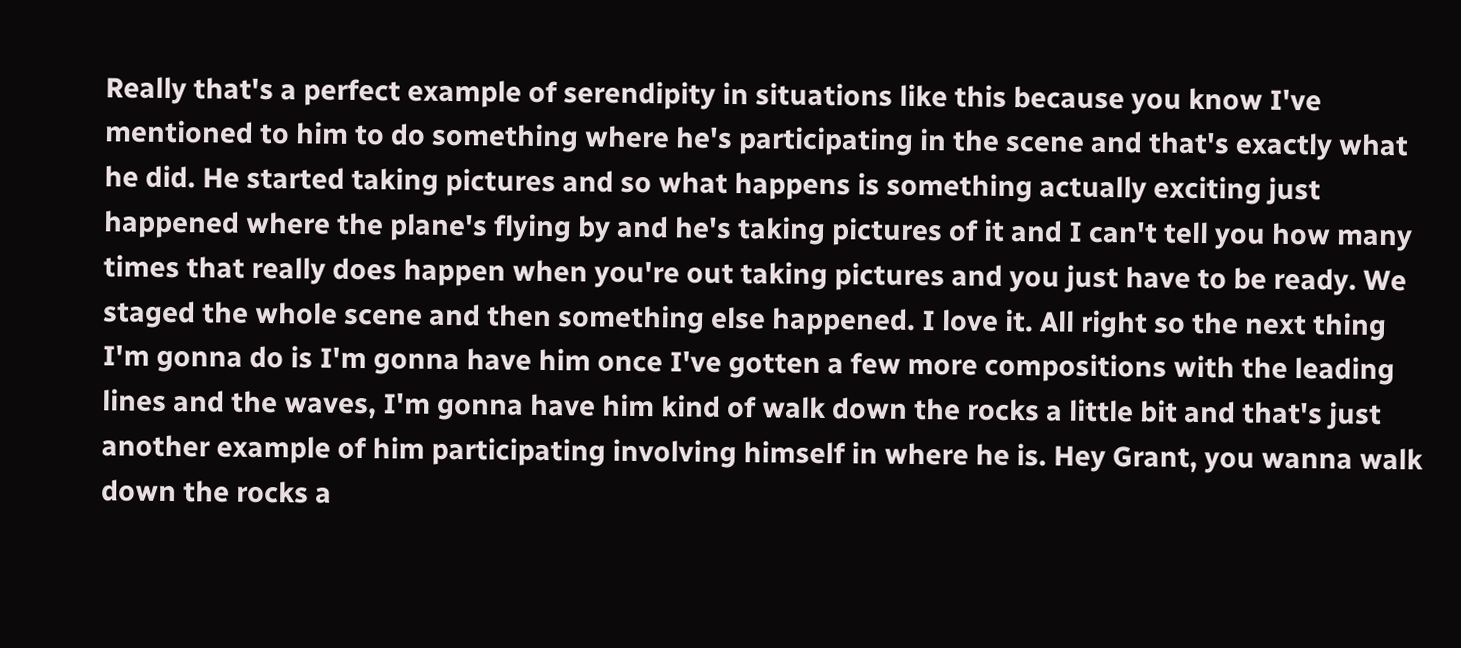Really that's a perfect example of serendipity in situations like this because you know I've mentioned to him to do something where he's participating in the scene and that's exactly what he did. He started taking pictures and so what happens is something actually exciting just happened where the plane's flying by and he's taking pictures of it and I can't tell you how many times that really does happen when you're out taking pictures and you just have to be ready. We staged the whole scene and then something else happened. I love it. All right so the next thing I'm gonna do is I'm gonna have him once I've gotten a few more compositions with the leading lines and the waves, I'm gonna have him kind of walk down the rocks a little bit and that's just another example of him participating involving himself in where he is. Hey Grant, you wanna walk down the rocks a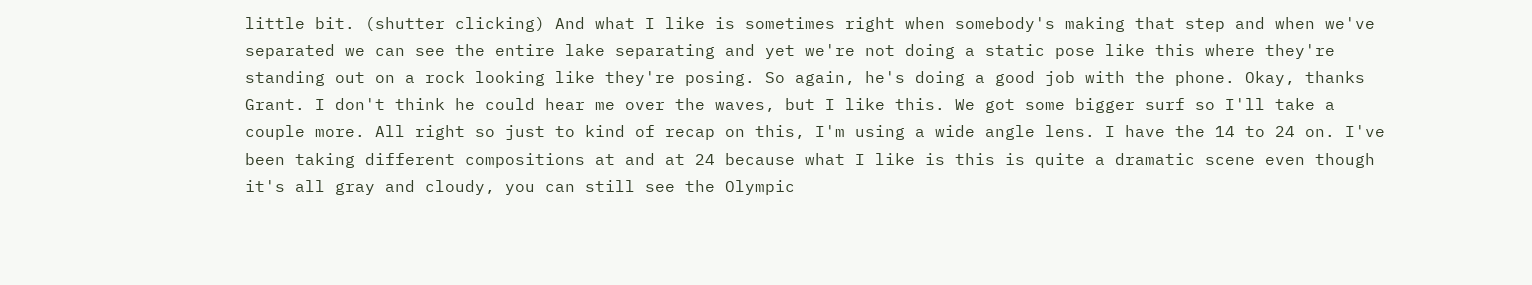little bit. (shutter clicking) And what I like is sometimes right when somebody's making that step and when we've separated we can see the entire lake separating and yet we're not doing a static pose like this where they're standing out on a rock looking like they're posing. So again, he's doing a good job with the phone. Okay, thanks Grant. I don't think he could hear me over the waves, but I like this. We got some bigger surf so I'll take a couple more. All right so just to kind of recap on this, I'm using a wide angle lens. I have the 14 to 24 on. I've been taking different compositions at and at 24 because what I like is this is quite a dramatic scene even though it's all gray and cloudy, you can still see the Olympic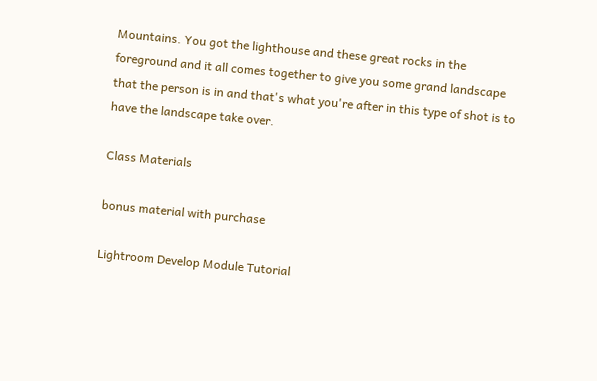Mountains. You got the lighthouse and these great rocks in the foreground and it all comes together to give you some grand landscape that the person is in and that's what you're after in this type of shot is to have the landscape take over.

Class Materials

bonus material with purchase

Lightroom Develop Module Tutorial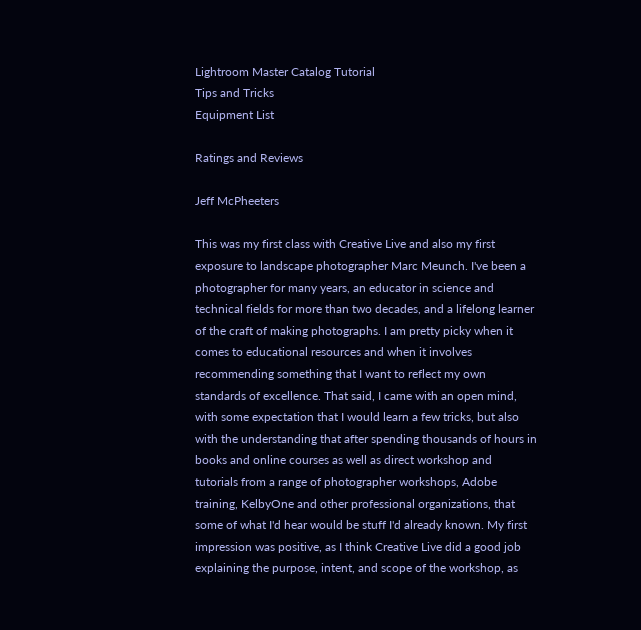Lightroom Master Catalog Tutorial
Tips and Tricks
Equipment List

Ratings and Reviews

Jeff McPheeters

This was my first class with Creative Live and also my first exposure to landscape photographer Marc Meunch. I've been a photographer for many years, an educator in science and technical fields for more than two decades, and a lifelong learner of the craft of making photographs. I am pretty picky when it comes to educational resources and when it involves recommending something that I want to reflect my own standards of excellence. That said, I came with an open mind, with some expectation that I would learn a few tricks, but also with the understanding that after spending thousands of hours in books and online courses as well as direct workshop and tutorials from a range of photographer workshops, Adobe training, KelbyOne and other professional organizations, that some of what I'd hear would be stuff I'd already known. My first impression was positive, as I think Creative Live did a good job explaining the purpose, intent, and scope of the workshop, as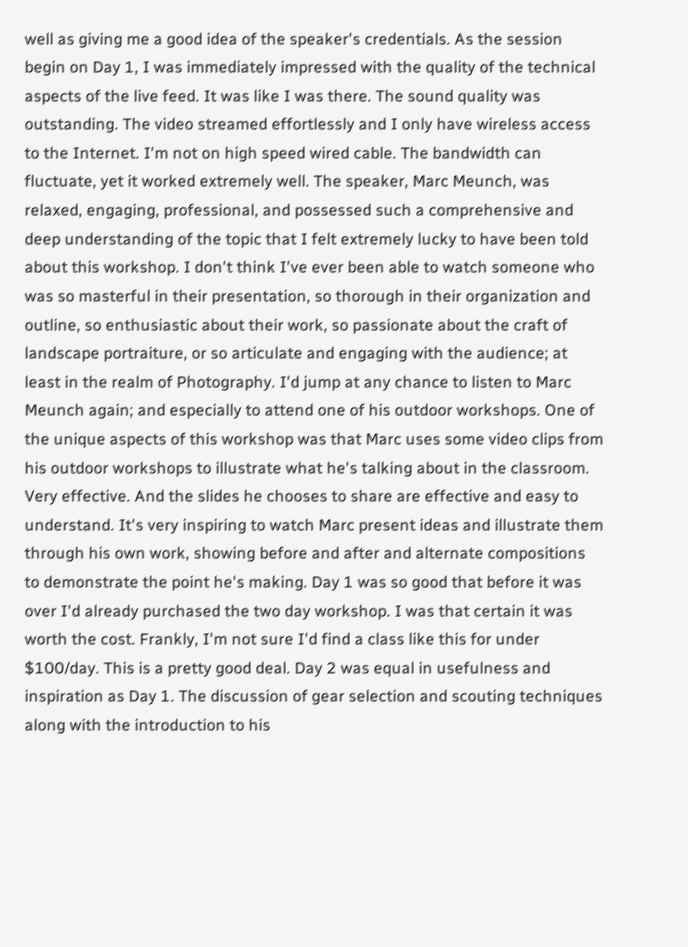well as giving me a good idea of the speaker's credentials. As the session begin on Day 1, I was immediately impressed with the quality of the technical aspects of the live feed. It was like I was there. The sound quality was outstanding. The video streamed effortlessly and I only have wireless access to the Internet. I'm not on high speed wired cable. The bandwidth can fluctuate, yet it worked extremely well. The speaker, Marc Meunch, was relaxed, engaging, professional, and possessed such a comprehensive and deep understanding of the topic that I felt extremely lucky to have been told about this workshop. I don't think I've ever been able to watch someone who was so masterful in their presentation, so thorough in their organization and outline, so enthusiastic about their work, so passionate about the craft of landscape portraiture, or so articulate and engaging with the audience; at least in the realm of Photography. I'd jump at any chance to listen to Marc Meunch again; and especially to attend one of his outdoor workshops. One of the unique aspects of this workshop was that Marc uses some video clips from his outdoor workshops to illustrate what he's talking about in the classroom. Very effective. And the slides he chooses to share are effective and easy to understand. It's very inspiring to watch Marc present ideas and illustrate them through his own work, showing before and after and alternate compositions to demonstrate the point he's making. Day 1 was so good that before it was over I'd already purchased the two day workshop. I was that certain it was worth the cost. Frankly, I'm not sure I'd find a class like this for under $100/day. This is a pretty good deal. Day 2 was equal in usefulness and inspiration as Day 1. The discussion of gear selection and scouting techniques along with the introduction to his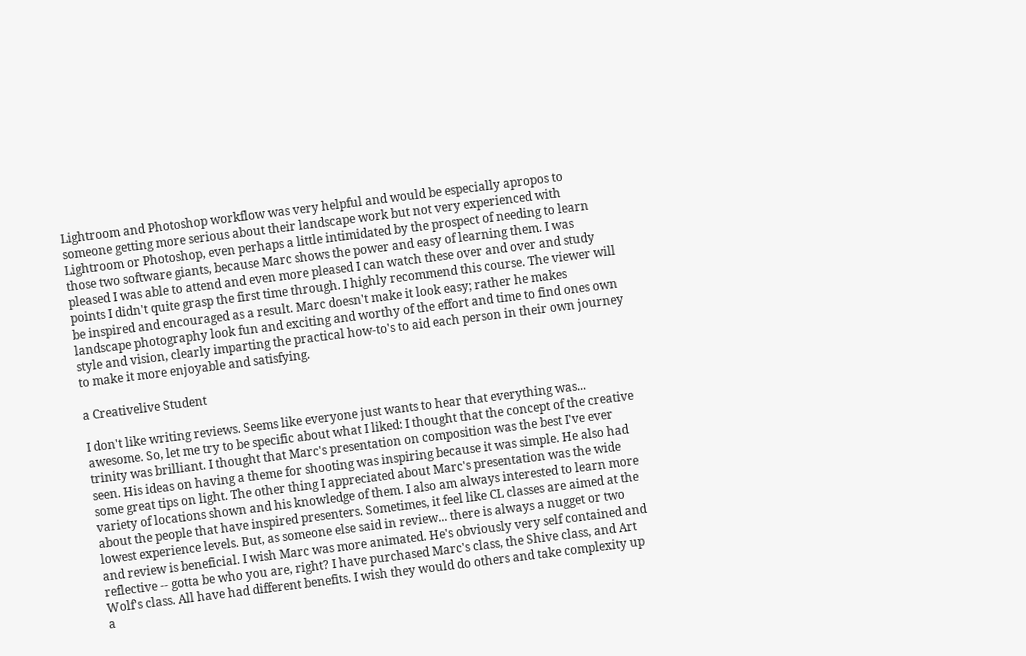Lightroom and Photoshop workflow was very helpful and would be especially apropos to someone getting more serious about their landscape work but not very experienced with Lightroom or Photoshop, even perhaps a little intimidated by the prospect of needing to learn those two software giants, because Marc shows the power and easy of learning them. I was pleased I was able to attend and even more pleased I can watch these over and over and study points I didn't quite grasp the first time through. I highly recommend this course. The viewer will be inspired and encouraged as a result. Marc doesn't make it look easy; rather he makes landscape photography look fun and exciting and worthy of the effort and time to find ones own style and vision, clearly imparting the practical how-to's to aid each person in their own journey to make it more enjoyable and satisfying.

a Creativelive Student

I don't like writing reviews. Seems like everyone just wants to hear that everything was... awesome. So, let me try to be specific about what I liked: I thought that the concept of the creative trinity was brilliant. I thought that Marc's presentation on composition was the best I've ever seen. His ideas on having a theme for shooting was inspiring because it was simple. He also had some great tips on light. The other thing I appreciated about Marc's presentation was the wide variety of locations shown and his knowledge of them. I also am always interested to learn more about the people that have inspired presenters. Sometimes, it feel like CL classes are aimed at the lowest experience levels. But, as someone else said in review... there is always a nugget or two and review is beneficial. I wish Marc was more animated. He's obviously very self contained and reflective -- gotta be who you are, right? I have purchased Marc's class, the Shive class, and Art Wolf's class. All have had different benefits. I wish they would do others and take complexity up a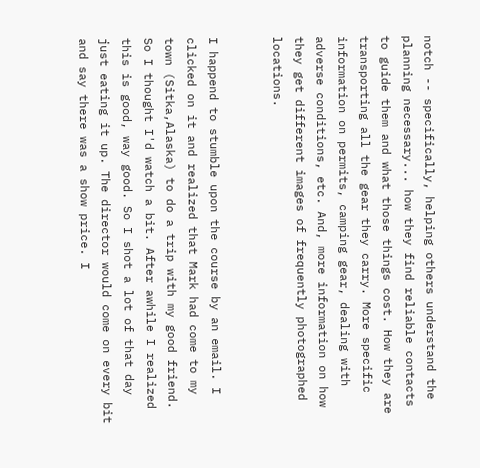notch -- specifically, helping others understand the planning necessary... how they find reliable contacts to guide them and what those things cost. How they are transporting all the gear they carry. More specific information on permits, camping gear, dealing with adverse conditions, etc. And, more information on how they get different images of frequently photographed locations.


I happend to stumble upon the course by an email. I clicked on it and realized that Mark had come to my town (Sitka,Alaska) to do a trip with my good friend. So I thought I'd watch a bit. After awhile I realized this is good, way good. So I shot a lot of that day just eating it up. The director would come on every bit and say there was a show price. I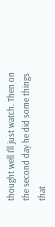thought well I'll just watch. Then on the second day he did some things that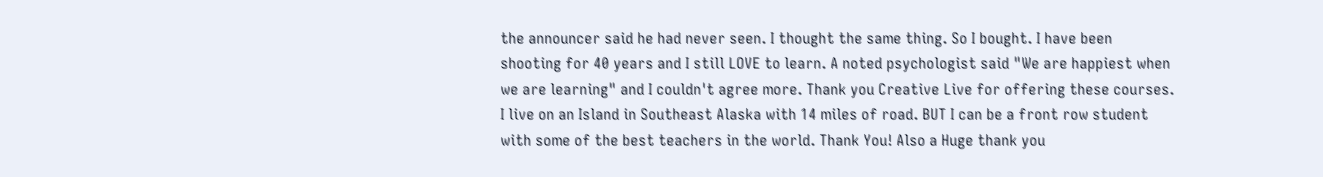the announcer said he had never seen. I thought the same thing. So I bought. I have been shooting for 40 years and I still LOVE to learn. A noted psychologist said "We are happiest when we are learning" and I couldn't agree more. Thank you Creative Live for offering these courses. I live on an Island in Southeast Alaska with 14 miles of road. BUT I can be a front row student with some of the best teachers in the world. Thank You! Also a Huge thank you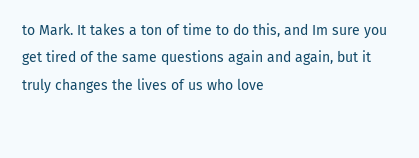to Mark. It takes a ton of time to do this, and Im sure you get tired of the same questions again and again, but it truly changes the lives of us who love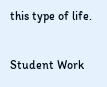this type of life.

Student Work